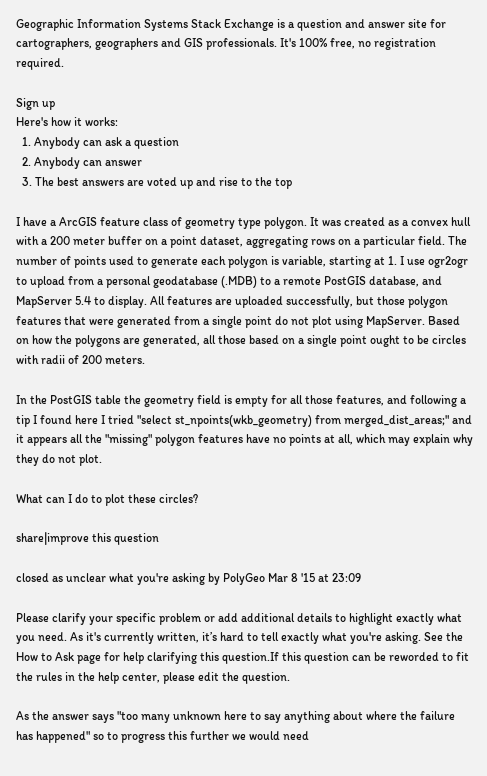Geographic Information Systems Stack Exchange is a question and answer site for cartographers, geographers and GIS professionals. It's 100% free, no registration required.

Sign up
Here's how it works:
  1. Anybody can ask a question
  2. Anybody can answer
  3. The best answers are voted up and rise to the top

I have a ArcGIS feature class of geometry type polygon. It was created as a convex hull with a 200 meter buffer on a point dataset, aggregating rows on a particular field. The number of points used to generate each polygon is variable, starting at 1. I use ogr2ogr to upload from a personal geodatabase (.MDB) to a remote PostGIS database, and MapServer 5.4 to display. All features are uploaded successfully, but those polygon features that were generated from a single point do not plot using MapServer. Based on how the polygons are generated, all those based on a single point ought to be circles with radii of 200 meters.

In the PostGIS table the geometry field is empty for all those features, and following a tip I found here I tried "select st_npoints(wkb_geometry) from merged_dist_areas;" and it appears all the "missing" polygon features have no points at all, which may explain why they do not plot.

What can I do to plot these circles?

share|improve this question

closed as unclear what you're asking by PolyGeo Mar 8 '15 at 23:09

Please clarify your specific problem or add additional details to highlight exactly what you need. As it's currently written, it’s hard to tell exactly what you're asking. See the How to Ask page for help clarifying this question.If this question can be reworded to fit the rules in the help center, please edit the question.

As the answer says "too many unknown here to say anything about where the failure has happened" so to progress this further we would need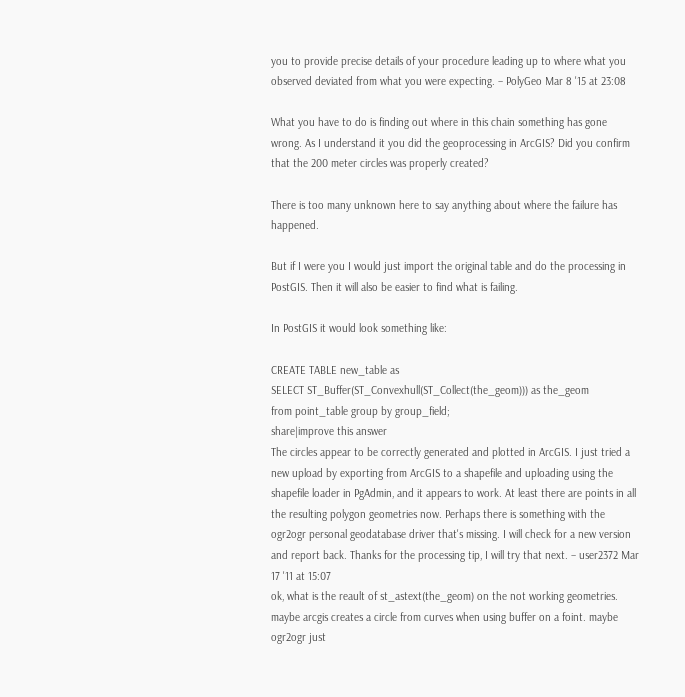you to provide precise details of your procedure leading up to where what you observed deviated from what you were expecting. – PolyGeo Mar 8 '15 at 23:08

What you have to do is finding out where in this chain something has gone wrong. As I understand it you did the geoprocessing in ArcGIS? Did you confirm that the 200 meter circles was properly created?

There is too many unknown here to say anything about where the failure has happened.

But if I were you I would just import the original table and do the processing in PostGIS. Then it will also be easier to find what is failing.

In PostGIS it would look something like:

CREATE TABLE new_table as
SELECT ST_Buffer(ST_Convexhull(ST_Collect(the_geom))) as the_geom
from point_table group by group_field;
share|improve this answer
The circles appear to be correctly generated and plotted in ArcGIS. I just tried a new upload by exporting from ArcGIS to a shapefile and uploading using the shapefile loader in PgAdmin, and it appears to work. At least there are points in all the resulting polygon geometries now. Perhaps there is something with the ogr2ogr personal geodatabase driver that's missing. I will check for a new version and report back. Thanks for the processing tip, I will try that next. – user2372 Mar 17 '11 at 15:07
ok, what is the reault of st_astext(the_geom) on the not working geometries. maybe arcgis creates a circle from curves when using buffer on a foint. maybe ogr2ogr just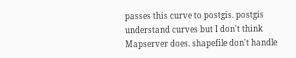passes this curve to postgis. postgis understand curves but I don't think Mapserver does. shapefile don't handle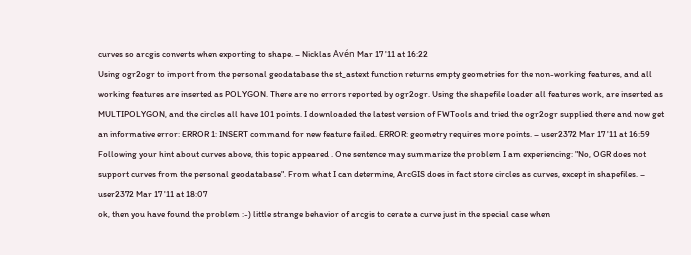curves so arcgis converts when exporting to shape. – Nicklas Avén Mar 17 '11 at 16:22
Using ogr2ogr to import from the personal geodatabase the st_astext function returns empty geometries for the non-working features, and all working features are inserted as POLYGON. There are no errors reported by ogr2ogr. Using the shapefile loader all features work, are inserted as MULTIPOLYGON, and the circles all have 101 points. I downloaded the latest version of FWTools and tried the ogr2ogr supplied there and now get an informative error: ERROR 1: INSERT command for new feature failed. ERROR: geometry requires more points. – user2372 Mar 17 '11 at 16:59
Following your hint about curves above, this topic appeared . One sentence may summarize the problem I am experiencing: "No, OGR does not support curves from the personal geodatabase". From what I can determine, ArcGIS does in fact store circles as curves, except in shapefiles. – user2372 Mar 17 '11 at 18:07
ok, then you have found the problem :-) little strange behavior of arcgis to cerate a curve just in the special case when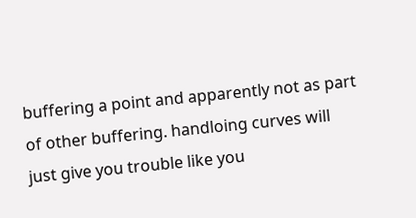buffering a point and apparently not as part of other buffering. handloing curves will just give you trouble like you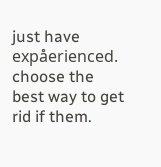just have expåerienced. choose the best way to get rid if them.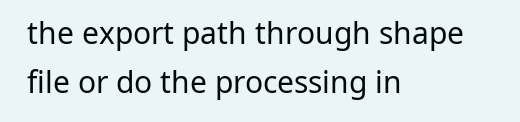the export path through shape file or do the processing in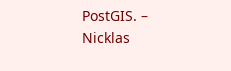PostGIS. – Nicklas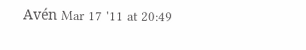Avén Mar 17 '11 at 20:49